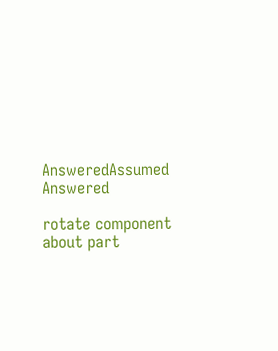AnsweredAssumed Answered

rotate component about part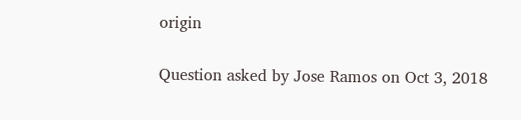origin

Question asked by Jose Ramos on Oct 3, 2018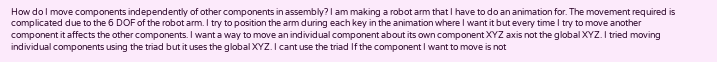How do I move components independently of other components in assembly? I am making a robot arm that I have to do an animation for. The movement required is complicated due to the 6 DOF of the robot arm. I try to position the arm during each key in the animation where I want it but every time I try to move another component it affects the other components. I want a way to move an individual component about its own component XYZ axis not the global XYZ. I tried moving individual components using the triad but it uses the global XYZ. I cant use the triad If the component I want to move is not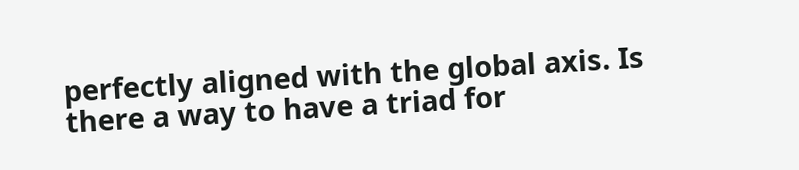perfectly aligned with the global axis. Is there a way to have a triad for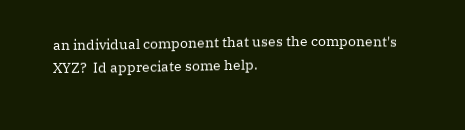an individual component that uses the component's XYZ?  Id appreciate some help.